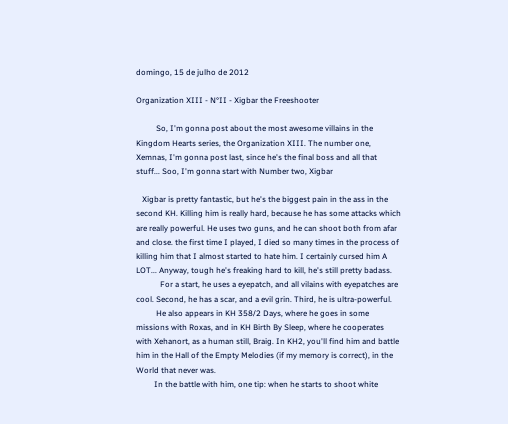domingo, 15 de julho de 2012

Organization XIII - N°II - Xigbar the Freeshooter

          So, I'm gonna post about the most awesome villains in the Kingdom Hearts series, the Organization XIII. The number one, Xemnas, I'm gonna post last, since he's the final boss and all that stuff... Soo, I'm gonna start with Number two, Xigbar

   Xigbar is pretty fantastic, but he's the biggest pain in the ass in the second KH. Killing him is really hard, because he has some attacks which are really powerful. He uses two guns, and he can shoot both from afar and close. the first time I played, I died so many times in the process of killing him that I almost started to hate him. I certainly cursed him A LOT... Anyway, tough he's freaking hard to kill, he's still pretty badass.
            For a start, he uses a eyepatch, and all vilains with eyepatches are cool. Second, he has a scar, and a evil grin. Third, he is ultra-powerful.
          He also appears in KH 358/2 Days, where he goes in some missions with Roxas, and in KH Birth By Sleep, where he cooperates with Xehanort, as a human still, Braig. In KH2, you'll find him and battle him in the Hall of the Empty Melodies (if my memory is correct), in the World that never was.
         In the battle with him, one tip: when he starts to shoot white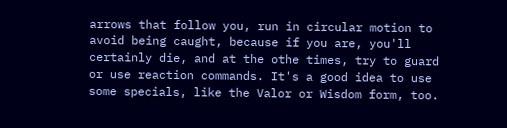arrows that follow you, run in circular motion to avoid being caught, because if you are, you'll certainly die, and at the othe times, try to guard or use reaction commands. It's a good idea to use some specials, like the Valor or Wisdom form, too.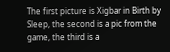The first picture is Xigbar in Birth by Sleep, the second is a pic from the game, the third is a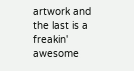artwork and the last is a freakin' awesome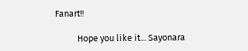Fanart!!

           Hope you like it... Sayonara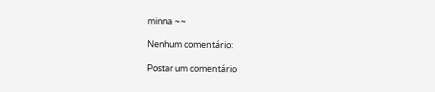minna ~~

Nenhum comentário:

Postar um comentário